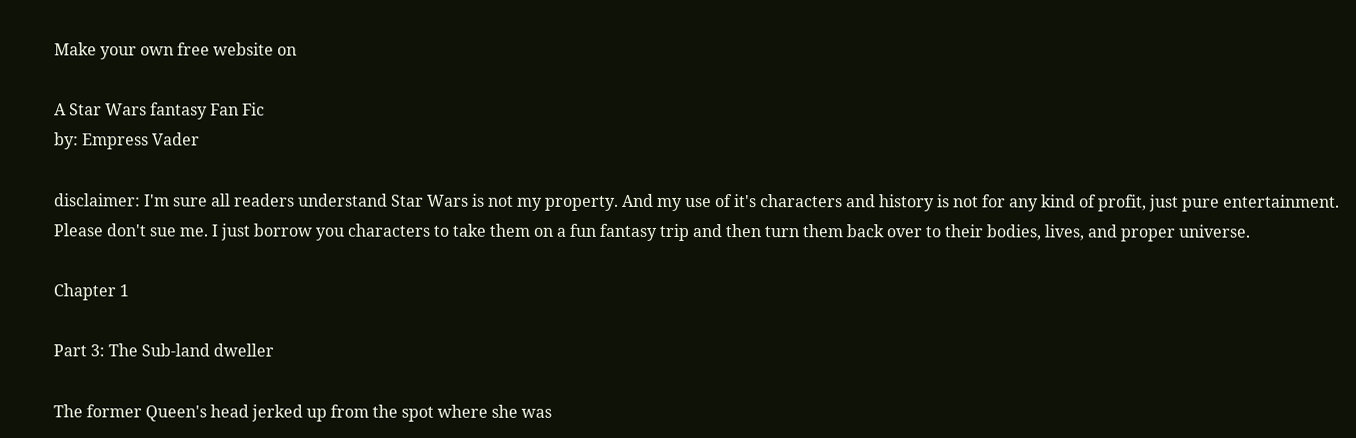Make your own free website on

A Star Wars fantasy Fan Fic
by: Empress Vader

disclaimer: I'm sure all readers understand Star Wars is not my property. And my use of it's characters and history is not for any kind of profit, just pure entertainment. Please don't sue me. I just borrow you characters to take them on a fun fantasy trip and then turn them back over to their bodies, lives, and proper universe.

Chapter 1

Part 3: The Sub-land dweller

The former Queen's head jerked up from the spot where she was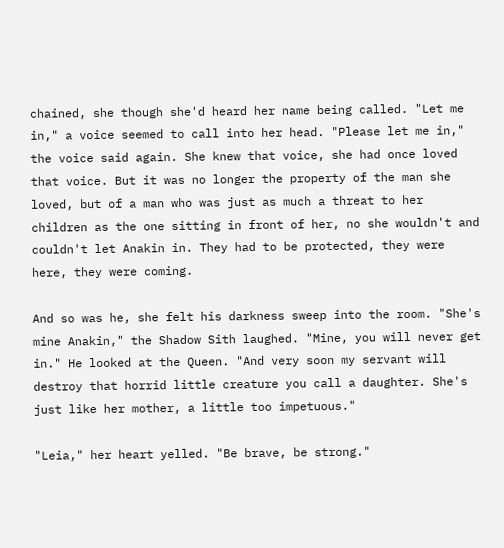chained, she though she'd heard her name being called. "Let me in," a voice seemed to call into her head. "Please let me in," the voice said again. She knew that voice, she had once loved that voice. But it was no longer the property of the man she loved, but of a man who was just as much a threat to her children as the one sitting in front of her, no she wouldn't and couldn't let Anakin in. They had to be protected, they were here, they were coming.

And so was he, she felt his darkness sweep into the room. "She's mine Anakin," the Shadow Sith laughed. "Mine, you will never get in." He looked at the Queen. "And very soon my servant will destroy that horrid little creature you call a daughter. She's just like her mother, a little too impetuous."

"Leia," her heart yelled. "Be brave, be strong."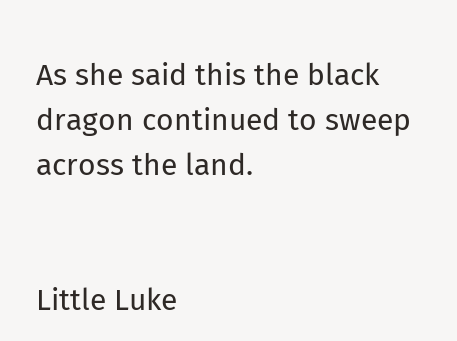As she said this the black dragon continued to sweep across the land.


Little Luke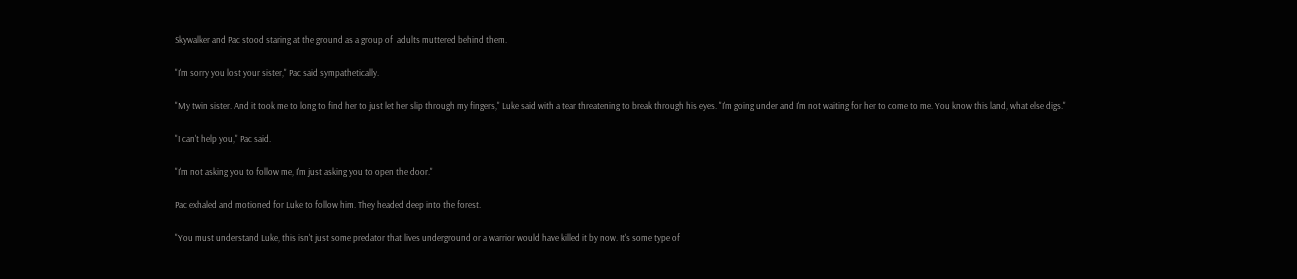Skywalker and Pac stood staring at the ground as a group of  adults muttered behind them.

"I'm sorry you lost your sister," Pac said sympathetically.

"My twin sister. And it took me to long to find her to just let her slip through my fingers," Luke said with a tear threatening to break through his eyes. "I'm going under and I'm not waiting for her to come to me. You know this land, what else digs."

"I can't help you," Pac said.

"I'm not asking you to follow me, I'm just asking you to open the door."

Pac exhaled and motioned for Luke to follow him. They headed deep into the forest.

"You must understand Luke, this isn't just some predator that lives underground or a warrior would have killed it by now. It's some type of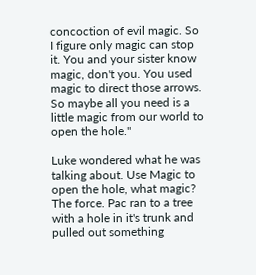concoction of evil magic. So I figure only magic can stop it. You and your sister know magic, don't you. You used magic to direct those arrows. So maybe all you need is a little magic from our world to open the hole."

Luke wondered what he was talking about. Use Magic to open the hole, what magic? The force. Pac ran to a tree   with a hole in it's trunk and pulled out something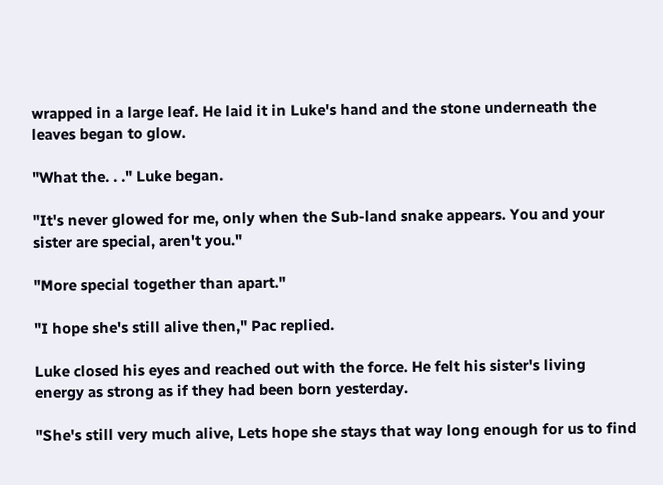wrapped in a large leaf. He laid it in Luke's hand and the stone underneath the leaves began to glow.

"What the. . ." Luke began.

"It's never glowed for me, only when the Sub-land snake appears. You and your sister are special, aren't you."

"More special together than apart."

"I hope she's still alive then," Pac replied.

Luke closed his eyes and reached out with the force. He felt his sister's living energy as strong as if they had been born yesterday.

"She's still very much alive, Lets hope she stays that way long enough for us to find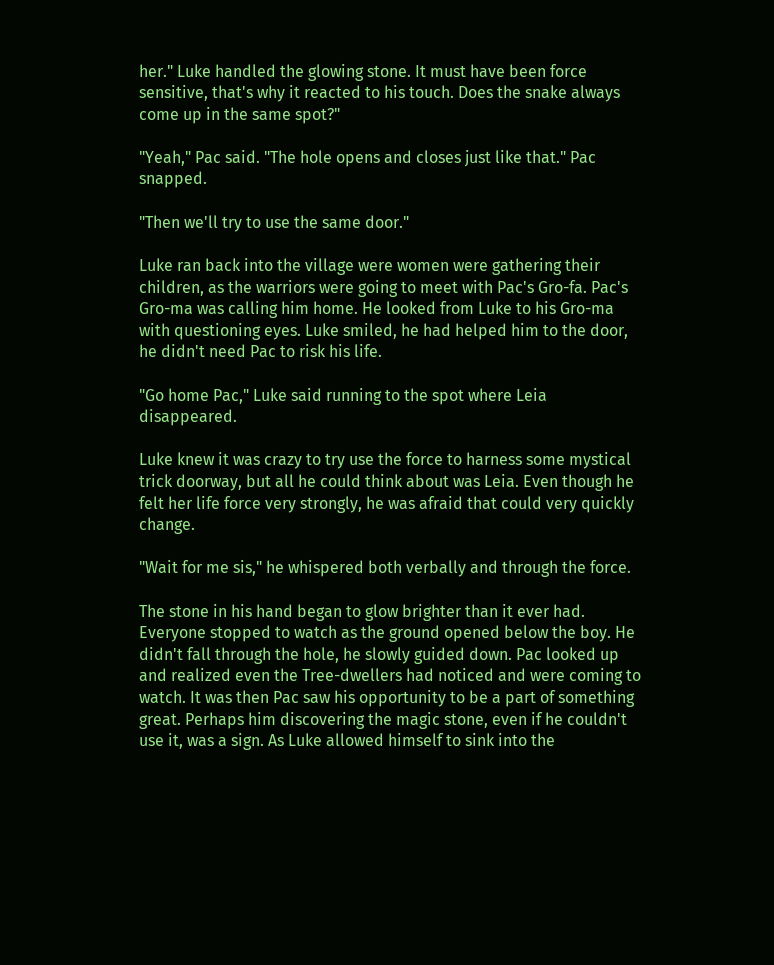her." Luke handled the glowing stone. It must have been force sensitive, that's why it reacted to his touch. Does the snake always come up in the same spot?"

"Yeah," Pac said. "The hole opens and closes just like that." Pac snapped.

"Then we'll try to use the same door."

Luke ran back into the village were women were gathering their children, as the warriors were going to meet with Pac's Gro-fa. Pac's Gro-ma was calling him home. He looked from Luke to his Gro-ma with questioning eyes. Luke smiled, he had helped him to the door, he didn't need Pac to risk his life.

"Go home Pac," Luke said running to the spot where Leia disappeared.

Luke knew it was crazy to try use the force to harness some mystical trick doorway, but all he could think about was Leia. Even though he felt her life force very strongly, he was afraid that could very quickly change.

"Wait for me sis," he whispered both verbally and through the force.

The stone in his hand began to glow brighter than it ever had. Everyone stopped to watch as the ground opened below the boy. He didn't fall through the hole, he slowly guided down. Pac looked up and realized even the Tree-dwellers had noticed and were coming to watch. It was then Pac saw his opportunity to be a part of something great. Perhaps him discovering the magic stone, even if he couldn't use it, was a sign. As Luke allowed himself to sink into the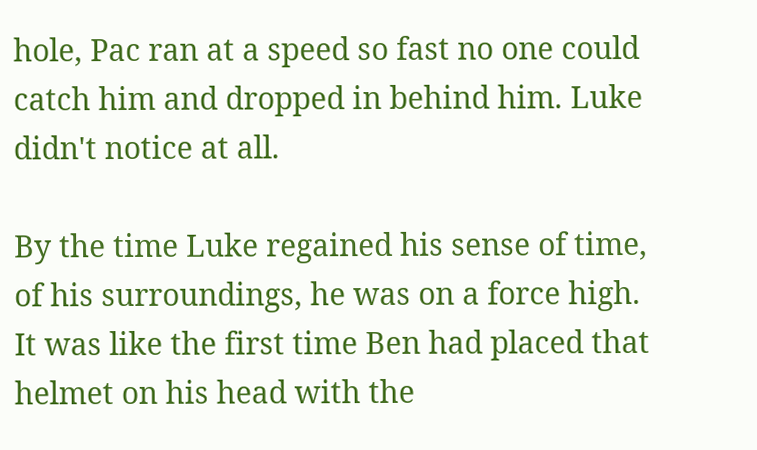hole, Pac ran at a speed so fast no one could catch him and dropped in behind him. Luke didn't notice at all.

By the time Luke regained his sense of time, of his surroundings, he was on a force high. It was like the first time Ben had placed that helmet on his head with the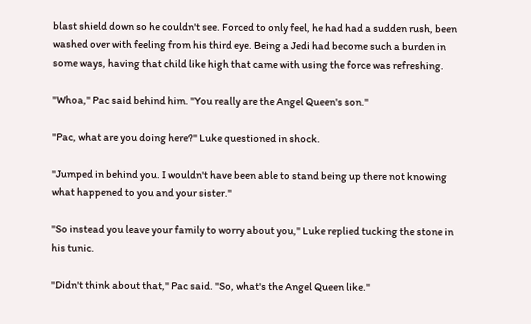blast shield down so he couldn't see. Forced to only feel, he had had a sudden rush, been washed over with feeling from his third eye. Being a Jedi had become such a burden in some ways, having that child like high that came with using the force was refreshing.

"Whoa," Pac said behind him. "You really are the Angel Queen's son."

"Pac, what are you doing here?" Luke questioned in shock.

"Jumped in behind you. I wouldn't have been able to stand being up there not knowing what happened to you and your sister."

"So instead you leave your family to worry about you," Luke replied tucking the stone in his tunic.

"Didn't think about that," Pac said. "So, what's the Angel Queen like."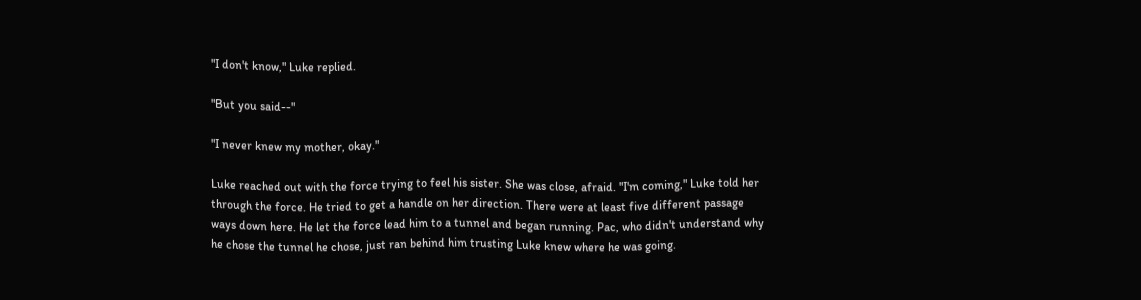"I don't know," Luke replied.

"But you said--"

"I never knew my mother, okay."

Luke reached out with the force trying to feel his sister. She was close, afraid. "I'm coming," Luke told her through the force. He tried to get a handle on her direction. There were at least five different passage ways down here. He let the force lead him to a tunnel and began running. Pac, who didn't understand why he chose the tunnel he chose, just ran behind him trusting Luke knew where he was going.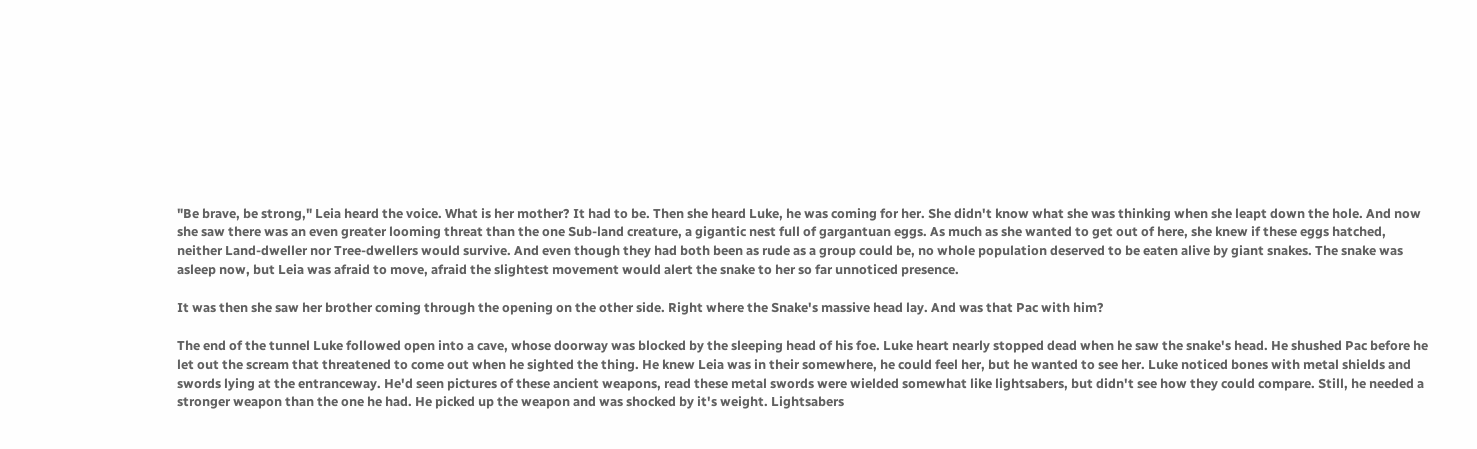"Be brave, be strong," Leia heard the voice. What is her mother? It had to be. Then she heard Luke, he was coming for her. She didn't know what she was thinking when she leapt down the hole. And now she saw there was an even greater looming threat than the one Sub-land creature, a gigantic nest full of gargantuan eggs. As much as she wanted to get out of here, she knew if these eggs hatched, neither Land-dweller nor Tree-dwellers would survive. And even though they had both been as rude as a group could be, no whole population deserved to be eaten alive by giant snakes. The snake was asleep now, but Leia was afraid to move, afraid the slightest movement would alert the snake to her so far unnoticed presence.

It was then she saw her brother coming through the opening on the other side. Right where the Snake's massive head lay. And was that Pac with him?

The end of the tunnel Luke followed open into a cave, whose doorway was blocked by the sleeping head of his foe. Luke heart nearly stopped dead when he saw the snake's head. He shushed Pac before he let out the scream that threatened to come out when he sighted the thing. He knew Leia was in their somewhere, he could feel her, but he wanted to see her. Luke noticed bones with metal shields and swords lying at the entranceway. He'd seen pictures of these ancient weapons, read these metal swords were wielded somewhat like lightsabers, but didn't see how they could compare. Still, he needed a stronger weapon than the one he had. He picked up the weapon and was shocked by it's weight. Lightsabers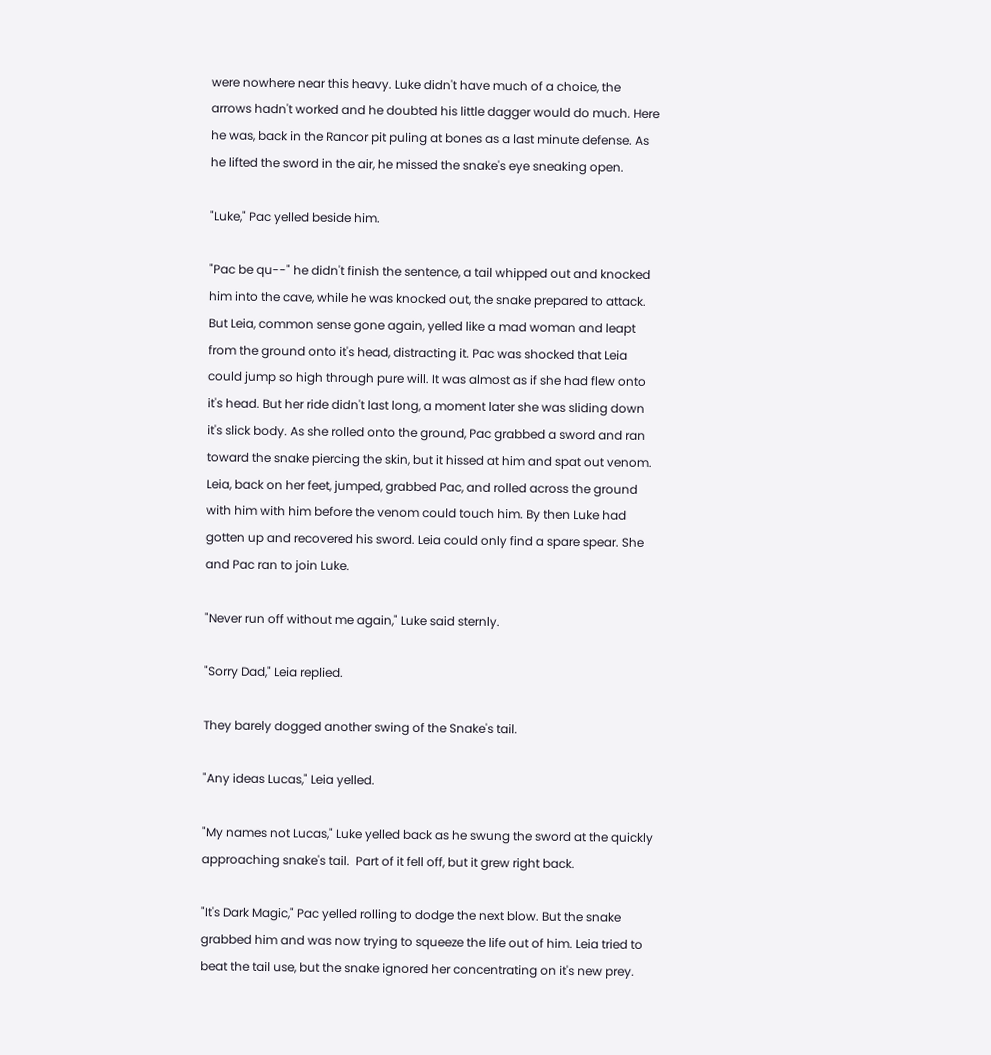were nowhere near this heavy. Luke didn't have much of a choice, the arrows hadn't worked and he doubted his little dagger would do much. Here he was, back in the Rancor pit puling at bones as a last minute defense. As he lifted the sword in the air, he missed the snake's eye sneaking open.

"Luke," Pac yelled beside him.

"Pac be qu--" he didn't finish the sentence, a tail whipped out and knocked him into the cave, while he was knocked out, the snake prepared to attack. But Leia, common sense gone again, yelled like a mad woman and leapt from the ground onto it's head, distracting it. Pac was shocked that Leia could jump so high through pure will. It was almost as if she had flew onto it's head. But her ride didn't last long, a moment later she was sliding down it's slick body. As she rolled onto the ground, Pac grabbed a sword and ran toward the snake piercing the skin, but it hissed at him and spat out venom. Leia, back on her feet, jumped, grabbed Pac, and rolled across the ground with him with him before the venom could touch him. By then Luke had gotten up and recovered his sword. Leia could only find a spare spear. She and Pac ran to join Luke.

"Never run off without me again," Luke said sternly.

"Sorry Dad," Leia replied.

They barely dogged another swing of the Snake's tail.

"Any ideas Lucas," Leia yelled.

"My names not Lucas," Luke yelled back as he swung the sword at the quickly approaching snake's tail.  Part of it fell off, but it grew right back.

"It's Dark Magic," Pac yelled rolling to dodge the next blow. But the snake grabbed him and was now trying to squeeze the life out of him. Leia tried to beat the tail use, but the snake ignored her concentrating on it's new prey.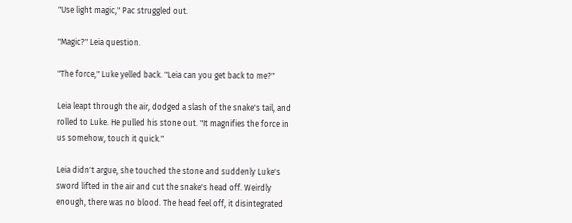"Use light magic," Pac struggled out.

"Magic?" Leia question.

"The force," Luke yelled back. "Leia can you get back to me?"

Leia leapt through the air, dodged a slash of the snake's tail, and rolled to Luke. He pulled his stone out. "It magnifies the force in us somehow, touch it quick."

Leia didn't argue, she touched the stone and suddenly Luke's sword lifted in the air and cut the snake's head off. Weirdly enough, there was no blood. The head feel off, it disintegrated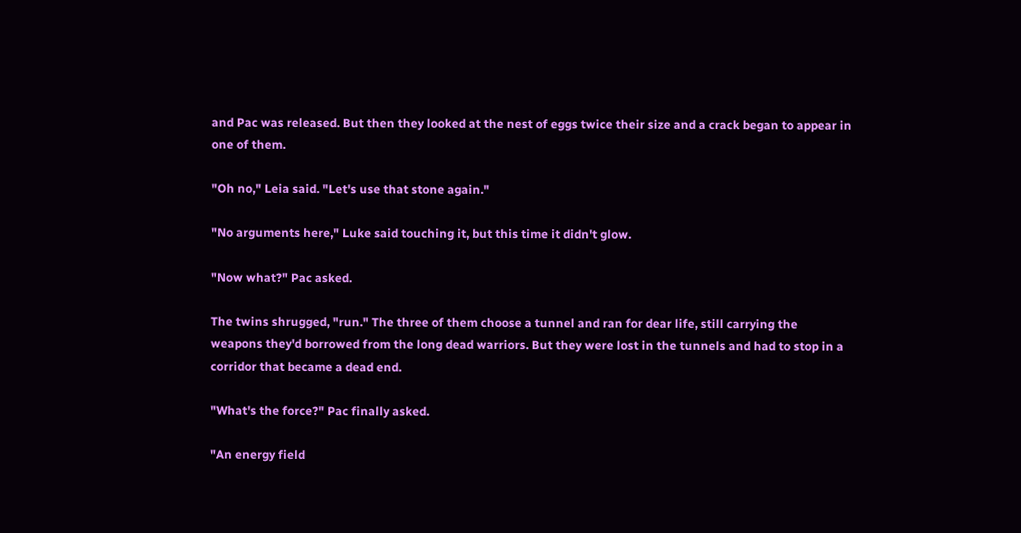and Pac was released. But then they looked at the nest of eggs twice their size and a crack began to appear in one of them.

"Oh no," Leia said. "Let's use that stone again."

"No arguments here," Luke said touching it, but this time it didn't glow.

"Now what?" Pac asked.

The twins shrugged, "run." The three of them choose a tunnel and ran for dear life, still carrying the weapons they'd borrowed from the long dead warriors. But they were lost in the tunnels and had to stop in a corridor that became a dead end.

"What's the force?" Pac finally asked.

"An energy field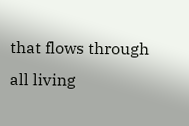that flows through all living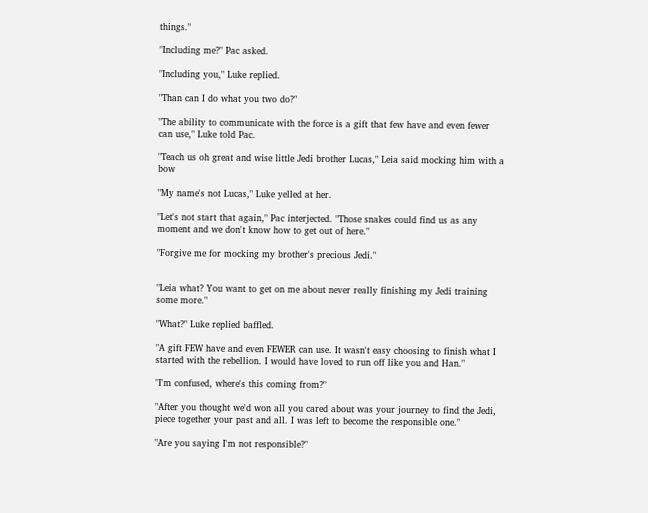things."

"Including me?" Pac asked.

"Including you," Luke replied.

"Than can I do what you two do?"

"The ability to communicate with the force is a gift that few have and even fewer can use," Luke told Pac.

"Teach us oh great and wise little Jedi brother Lucas," Leia said mocking him with a bow

"My name's not Lucas," Luke yelled at her.

"Let's not start that again," Pac interjected. "Those snakes could find us as any moment and we don't know how to get out of here."

"Forgive me for mocking my brother's precious Jedi."


"Leia what? You want to get on me about never really finishing my Jedi training some more."

"What?" Luke replied baffled.

"A gift FEW have and even FEWER can use. It wasn't easy choosing to finish what I started with the rebellion. I would have loved to run off like you and Han."

"I'm confused, where's this coming from?"

"After you thought we'd won all you cared about was your journey to find the Jedi, piece together your past and all. I was left to become the responsible one."

"Are you saying I'm not responsible?"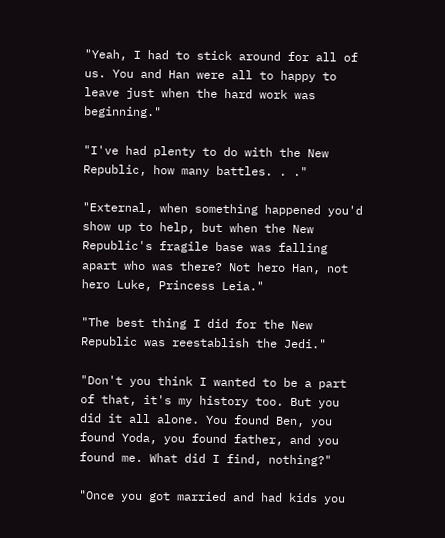"Yeah, I had to stick around for all of us. You and Han were all to happy to leave just when the hard work was beginning."

"I've had plenty to do with the New Republic, how many battles. . ."

"External, when something happened you'd show up to help, but when the New Republic's fragile base was falling apart who was there? Not hero Han, not hero Luke, Princess Leia."

"The best thing I did for the New Republic was reestablish the Jedi."

"Don't you think I wanted to be a part of that, it's my history too. But you did it all alone. You found Ben, you found Yoda, you found father, and you found me. What did I find, nothing?"

"Once you got married and had kids you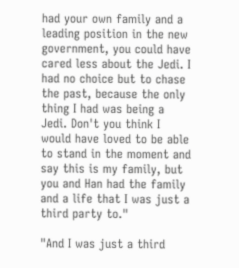had your own family and a leading position in the new government, you could have cared less about the Jedi. I had no choice but to chase the past, because the only thing I had was being a Jedi. Don't you think I would have loved to be able to stand in the moment and say this is my family, but you and Han had the family and a life that I was just a third party to."

"And I was just a third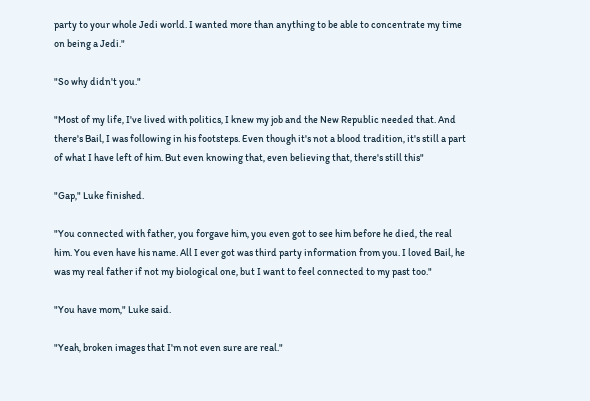party to your whole Jedi world. I wanted more than anything to be able to concentrate my time on being a Jedi."

"So why didn't you."

"Most of my life, I've lived with politics, I knew my job and the New Republic needed that. And there's Bail, I was following in his footsteps. Even though it's not a blood tradition, it's still a part of what I have left of him. But even knowing that, even believing that, there's still this"

"Gap," Luke finished.

"You connected with father, you forgave him, you even got to see him before he died, the real him. You even have his name. All I ever got was third party information from you. I loved Bail, he was my real father if not my biological one, but I want to feel connected to my past too."

"You have mom," Luke said.

"Yeah, broken images that I'm not even sure are real."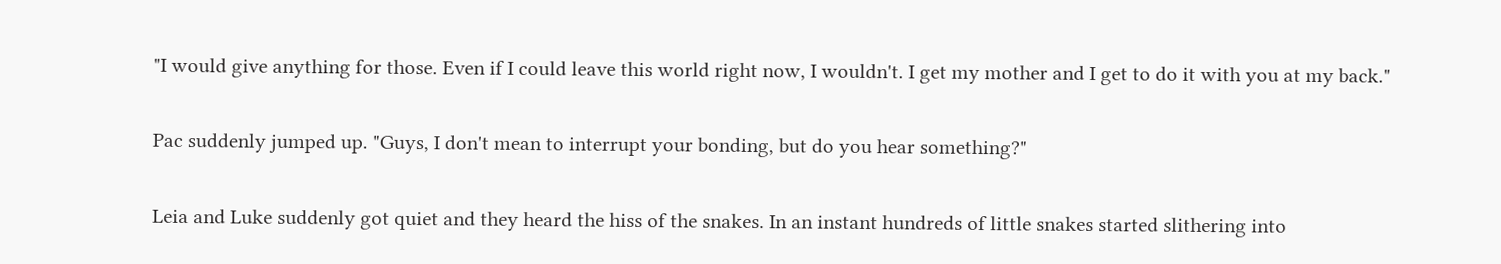"I would give anything for those. Even if I could leave this world right now, I wouldn't. I get my mother and I get to do it with you at my back."

Pac suddenly jumped up. "Guys, I don't mean to interrupt your bonding, but do you hear something?"

Leia and Luke suddenly got quiet and they heard the hiss of the snakes. In an instant hundreds of little snakes started slithering into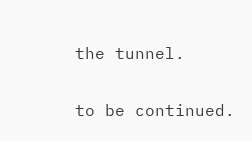the tunnel.

to be continued.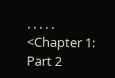. . . . .
<Chapter 1: Part 2